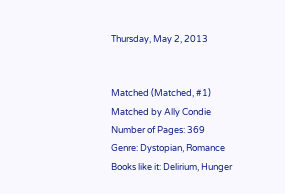Thursday, May 2, 2013


Matched (Matched, #1)
Matched by Ally Condie
Number of Pages: 369
Genre: Dystopian, Romance
Books like it: Delirium, Hunger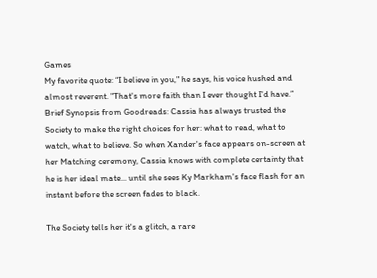Games
My favorite quote: “I believe in you," he says, his voice hushed and almost reverent. "That's more faith than I ever thought I'd have.”
Brief Synopsis from Goodreads: Cassia has always trusted the Society to make the right choices for her: what to read, what to watch, what to believe. So when Xander's face appears on-screen at her Matching ceremony, Cassia knows with complete certainty that he is her ideal mate... until she sees Ky Markham's face flash for an instant before the screen fades to black.

The Society tells her it's a glitch, a rare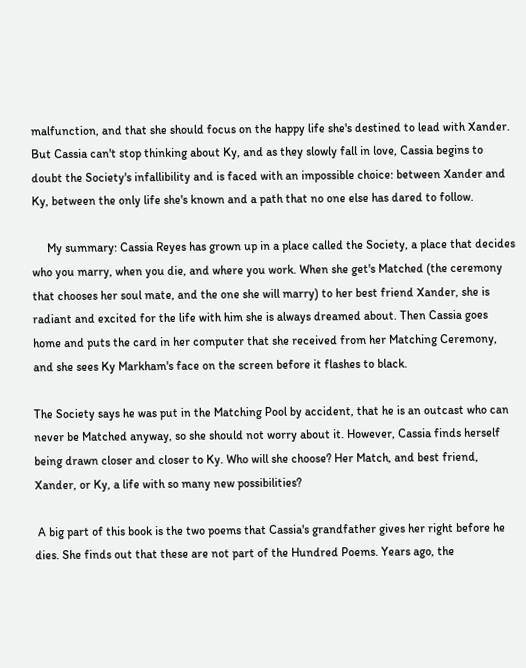malfunction, and that she should focus on the happy life she's destined to lead with Xander. But Cassia can't stop thinking about Ky, and as they slowly fall in love, Cassia begins to doubt the Society's infallibility and is faced with an impossible choice: between Xander and Ky, between the only life she's known and a path that no one else has dared to follow.

     My summary: Cassia Reyes has grown up in a place called the Society, a place that decides who you marry, when you die, and where you work. When she get's Matched (the ceremony that chooses her soul mate, and the one she will marry) to her best friend Xander, she is radiant and excited for the life with him she is always dreamed about. Then Cassia goes home and puts the card in her computer that she received from her Matching Ceremony, and she sees Ky Markham's face on the screen before it flashes to black.

The Society says he was put in the Matching Pool by accident, that he is an outcast who can never be Matched anyway, so she should not worry about it. However, Cassia finds herself being drawn closer and closer to Ky. Who will she choose? Her Match, and best friend, Xander, or Ky, a life with so many new possibilities?

 A big part of this book is the two poems that Cassia's grandfather gives her right before he dies. She finds out that these are not part of the Hundred Poems. Years ago, the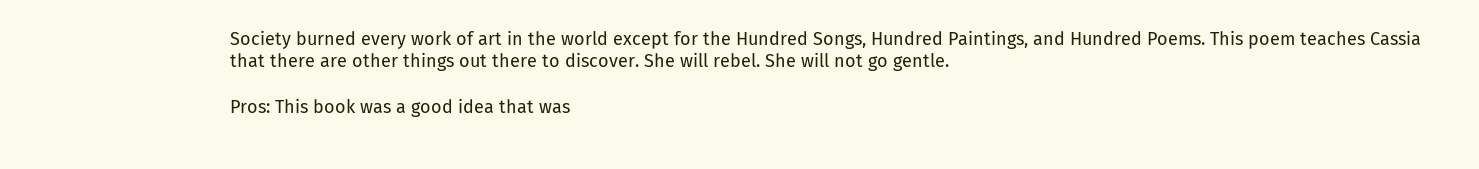Society burned every work of art in the world except for the Hundred Songs, Hundred Paintings, and Hundred Poems. This poem teaches Cassia that there are other things out there to discover. She will rebel. She will not go gentle.

Pros: This book was a good idea that was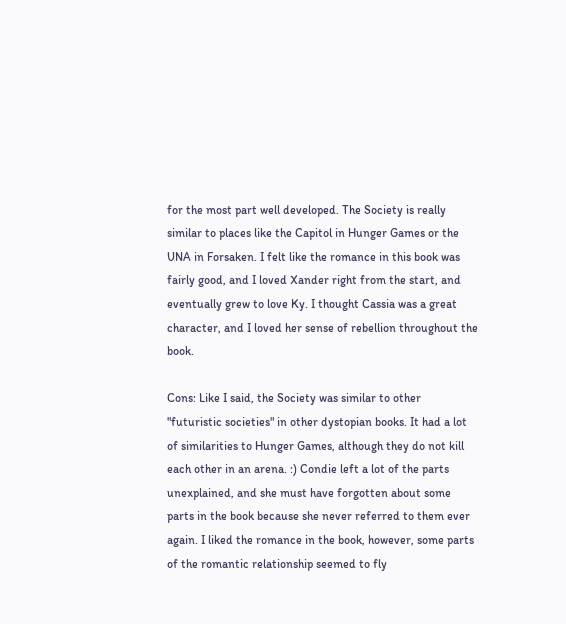for the most part well developed. The Society is really similar to places like the Capitol in Hunger Games or the UNA in Forsaken. I felt like the romance in this book was fairly good, and I loved Xander right from the start, and eventually grew to love Ky. I thought Cassia was a great character, and I loved her sense of rebellion throughout the book.

Cons: Like I said, the Society was similar to other "futuristic societies" in other dystopian books. It had a lot of similarities to Hunger Games, although they do not kill each other in an arena. :) Condie left a lot of the parts unexplained, and she must have forgotten about some parts in the book because she never referred to them ever again. I liked the romance in the book, however, some parts of the romantic relationship seemed to fly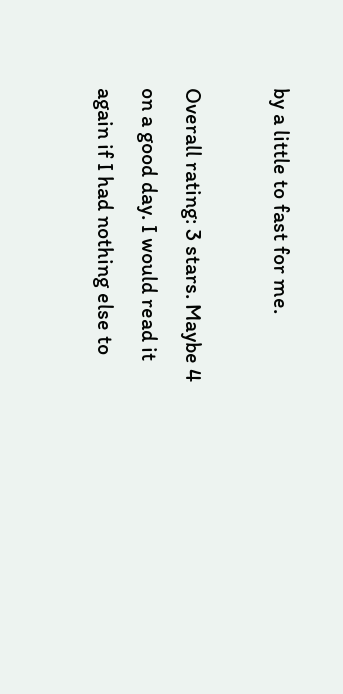by a little to fast for me.

Overall rating: 3 stars. Maybe 4 on a good day. I would read it again if I had nothing else to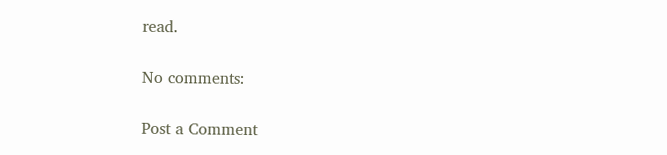read.

No comments:

Post a Comment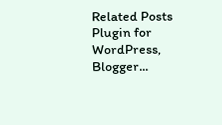Related Posts Plugin for WordPress, Blogger...